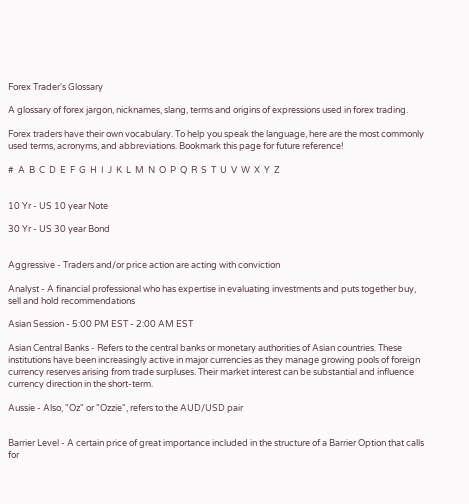Forex Trader's Glossary

A glossary of forex jargon, nicknames, slang, terms and origins of expressions used in forex trading.

Forex traders have their own vocabulary. To help you speak the language, here are the most commonly used terms, acronyms, and abbreviations. Bookmark this page for future reference!

#  A  B  C  D  E  F  G  H  I  J  K  L  M  N  O  P  Q  R  S  T  U  V  W  X  Y  Z


10 Yr - US 10 year Note

30 Yr - US 30 year Bond


Aggressive - Traders and/or price action are acting with conviction

Analyst - A financial professional who has expertise in evaluating investments and puts together buy, sell and hold recommendations

Asian Session - 5:00 PM EST - 2:00 AM EST

Asian Central Banks - Refers to the central banks or monetary authorities of Asian countries. These institutions have been increasingly active in major currencies as they manage growing pools of foreign currency reserves arising from trade surpluses. Their market interest can be substantial and influence currency direction in the short-term.

Aussie - Also, "Oz" or "Ozzie", refers to the AUD/USD pair


Barrier Level - A certain price of great importance included in the structure of a Barrier Option that calls for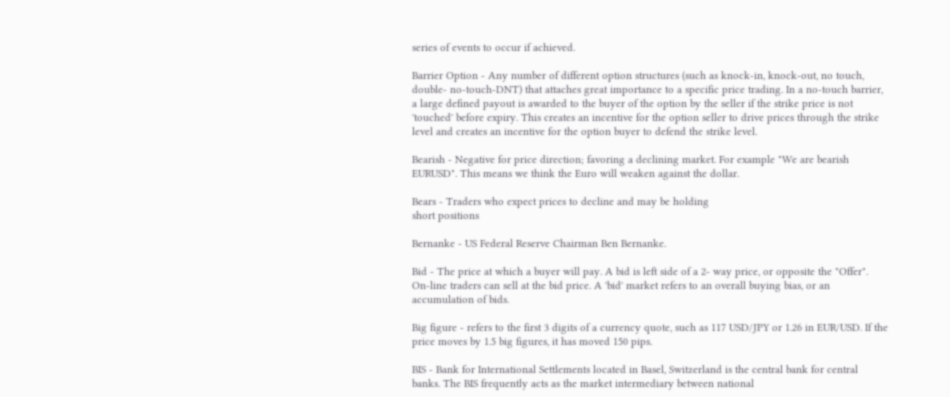series of events to occur if achieved.

Barrier Option - Any number of different option structures (such as knock-in, knock-out, no touch, double- no-touch-DNT) that attaches great importance to a specific price trading. In a no-touch barrier, a large defined payout is awarded to the buyer of the option by the seller if the strike price is not 'touched' before expiry. This creates an incentive for the option seller to drive prices through the strike level and creates an incentive for the option buyer to defend the strike level.

Bearish - Negative for price direction; favoring a declining market. For example "We are bearish EURUSD". This means we think the Euro will weaken against the dollar.

Bears - Traders who expect prices to decline and may be holding
short positions

Bernanke - US Federal Reserve Chairman Ben Bernanke.

Bid - The price at which a buyer will pay. A bid is left side of a 2- way price, or opposite the "Offer". On-line traders can sell at the bid price. A 'bid' market refers to an overall buying bias, or an accumulation of bids.

Big figure - refers to the first 3 digits of a currency quote, such as 117 USD/JPY or 1.26 in EUR/USD. If the price moves by 1.5 big figures, it has moved 150 pips.

BIS - Bank for International Settlements located in Basel, Switzerland is the central bank for central banks. The BIS frequently acts as the market intermediary between national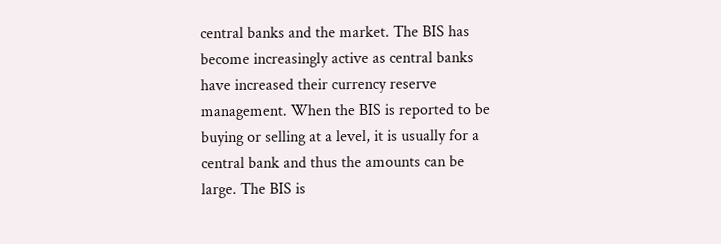central banks and the market. The BIS has become increasingly active as central banks have increased their currency reserve management. When the BIS is reported to be buying or selling at a level, it is usually for a central bank and thus the amounts can be large. The BIS is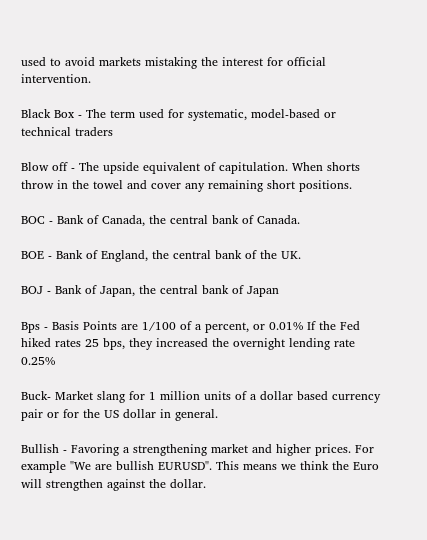used to avoid markets mistaking the interest for official intervention.

Black Box - The term used for systematic, model-based or technical traders

Blow off - The upside equivalent of capitulation. When shorts throw in the towel and cover any remaining short positions.

BOC - Bank of Canada, the central bank of Canada.

BOE - Bank of England, the central bank of the UK.

BOJ - Bank of Japan, the central bank of Japan

Bps - Basis Points are 1/100 of a percent, or 0.01% If the Fed hiked rates 25 bps, they increased the overnight lending rate 0.25%

Buck- Market slang for 1 million units of a dollar based currency pair or for the US dollar in general.

Bullish - Favoring a strengthening market and higher prices. For example "We are bullish EURUSD". This means we think the Euro will strengthen against the dollar.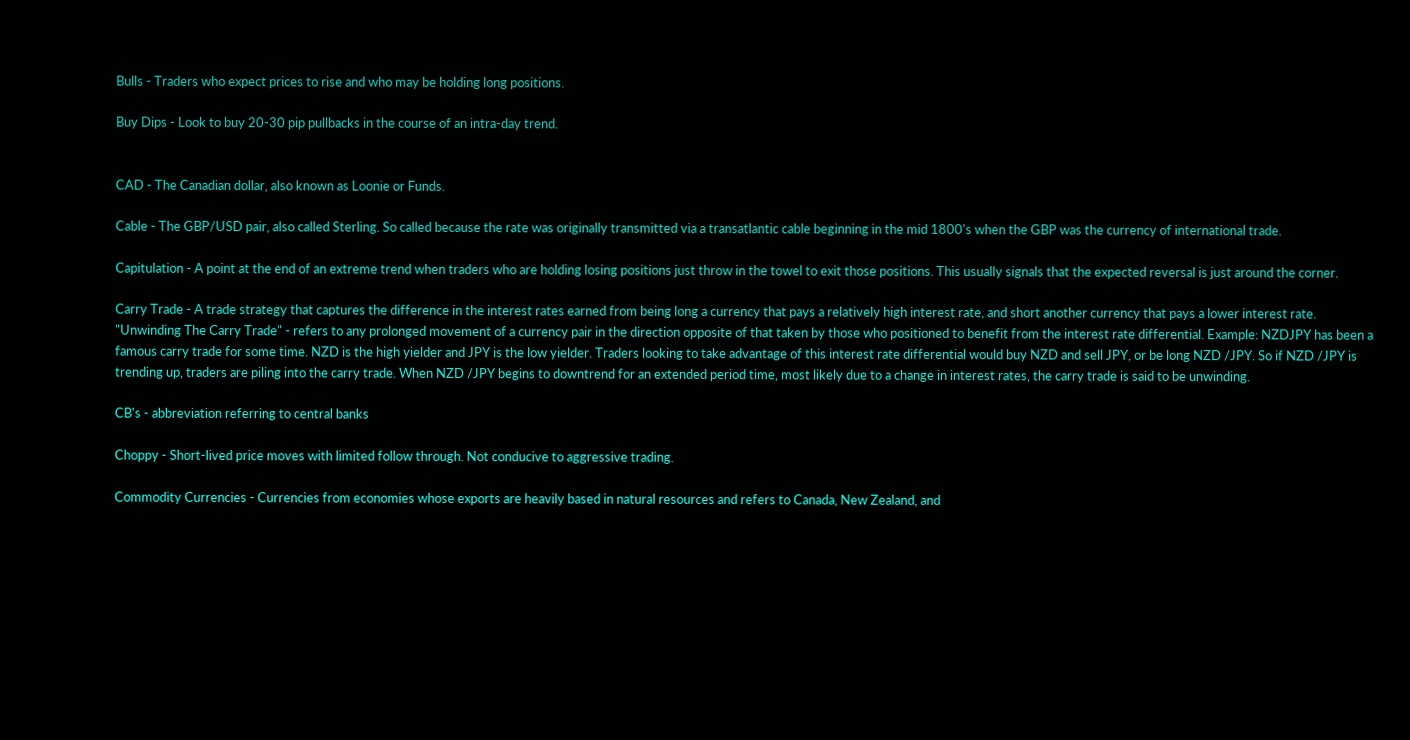Bulls - Traders who expect prices to rise and who may be holding long positions.

Buy Dips - Look to buy 20-30 pip pullbacks in the course of an intra-day trend.


CAD - The Canadian dollar, also known as Loonie or Funds.

Cable - The GBP/USD pair, also called Sterling. So called because the rate was originally transmitted via a transatlantic cable beginning in the mid 1800's when the GBP was the currency of international trade.

Capitulation - A point at the end of an extreme trend when traders who are holding losing positions just throw in the towel to exit those positions. This usually signals that the expected reversal is just around the corner.

Carry Trade - A trade strategy that captures the difference in the interest rates earned from being long a currency that pays a relatively high interest rate, and short another currency that pays a lower interest rate. "Unwinding The Carry Trade" - refers to any prolonged movement of a currency pair in the direction opposite of that taken by those who positioned to benefit from the interest rate differential. Example: NZDJPY has been a famous carry trade for some time. NZD is the high yielder and JPY is the low yielder. Traders looking to take advantage of this interest rate differential would buy NZD and sell JPY, or be long NZD /JPY. So if NZD /JPY is trending up, traders are piling into the carry trade. When NZD /JPY begins to downtrend for an extended period time, most likely due to a change in interest rates, the carry trade is said to be unwinding.

CB's - abbreviation referring to central banks

Choppy - Short-lived price moves with limited follow through. Not conducive to aggressive trading.

Commodity Currencies - Currencies from economies whose exports are heavily based in natural resources and refers to Canada, New Zealand, and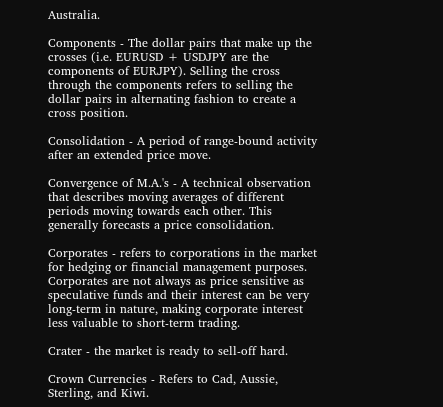Australia.

Components - The dollar pairs that make up the crosses (i.e. EURUSD + USDJPY are the components of EURJPY). Selling the cross through the components refers to selling the dollar pairs in alternating fashion to create a cross position.

Consolidation - A period of range-bound activity after an extended price move.

Convergence of M.A.'s - A technical observation that describes moving averages of different periods moving towards each other. This generally forecasts a price consolidation.

Corporates - refers to corporations in the market for hedging or financial management purposes. Corporates are not always as price sensitive as speculative funds and their interest can be very long-term in nature, making corporate interest less valuable to short-term trading.

Crater - the market is ready to sell-off hard.

Crown Currencies - Refers to Cad, Aussie, Sterling, and Kiwi.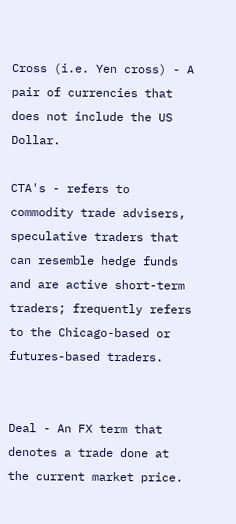Cross (i.e. Yen cross) - A pair of currencies that does not include the US Dollar.

CTA's - refers to commodity trade advisers, speculative traders that can resemble hedge funds and are active short-term traders; frequently refers to the Chicago-based or futures-based traders.


Deal - An FX term that denotes a trade done at the current market price.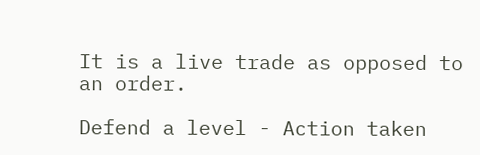It is a live trade as opposed to an order.

Defend a level - Action taken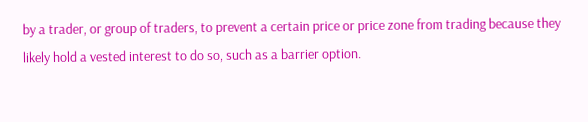by a trader, or group of traders, to prevent a certain price or price zone from trading because they likely hold a vested interest to do so, such as a barrier option.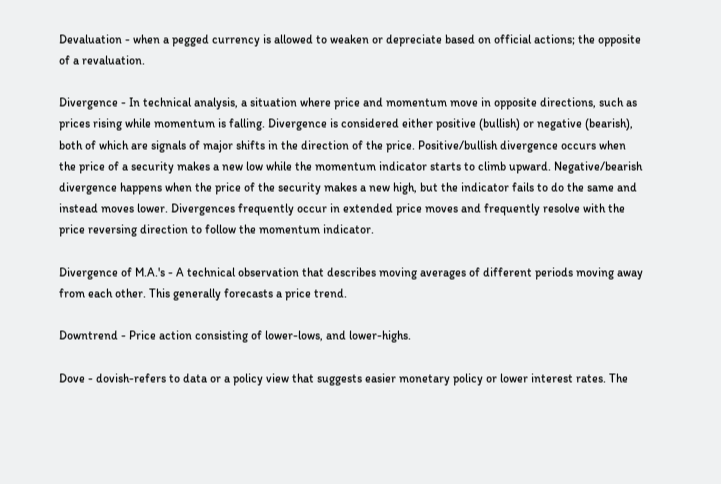Devaluation - when a pegged currency is allowed to weaken or depreciate based on official actions; the opposite of a revaluation.

Divergence - In technical analysis, a situation where price and momentum move in opposite directions, such as prices rising while momentum is falling. Divergence is considered either positive (bullish) or negative (bearish), both of which are signals of major shifts in the direction of the price. Positive/bullish divergence occurs when the price of a security makes a new low while the momentum indicator starts to climb upward. Negative/bearish divergence happens when the price of the security makes a new high, but the indicator fails to do the same and instead moves lower. Divergences frequently occur in extended price moves and frequently resolve with the price reversing direction to follow the momentum indicator.

Divergence of M.A.'s - A technical observation that describes moving averages of different periods moving away from each other. This generally forecasts a price trend.

Downtrend - Price action consisting of lower-lows, and lower-highs.

Dove - dovish-refers to data or a policy view that suggests easier monetary policy or lower interest rates. The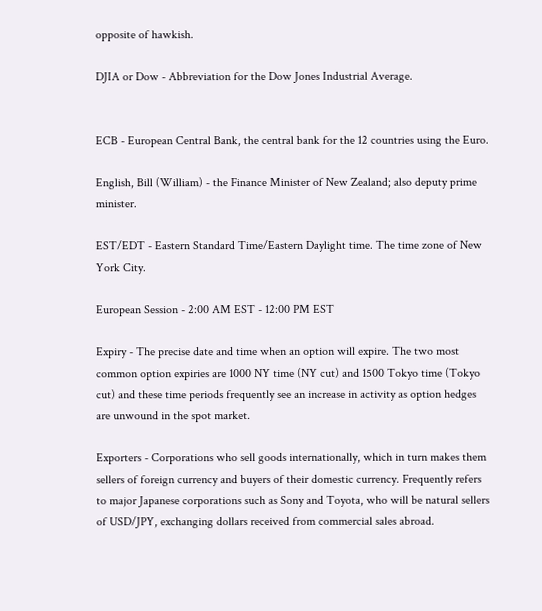opposite of hawkish.

DJIA or Dow - Abbreviation for the Dow Jones Industrial Average.


ECB - European Central Bank, the central bank for the 12 countries using the Euro.

English, Bill (William) - the Finance Minister of New Zealand; also deputy prime minister.

EST/EDT - Eastern Standard Time/Eastern Daylight time. The time zone of New York City.

European Session - 2:00 AM EST - 12:00 PM EST

Expiry - The precise date and time when an option will expire. The two most common option expiries are 1000 NY time (NY cut) and 1500 Tokyo time (Tokyo cut) and these time periods frequently see an increase in activity as option hedges are unwound in the spot market.

Exporters - Corporations who sell goods internationally, which in turn makes them sellers of foreign currency and buyers of their domestic currency. Frequently refers to major Japanese corporations such as Sony and Toyota, who will be natural sellers of USD/JPY, exchanging dollars received from commercial sales abroad.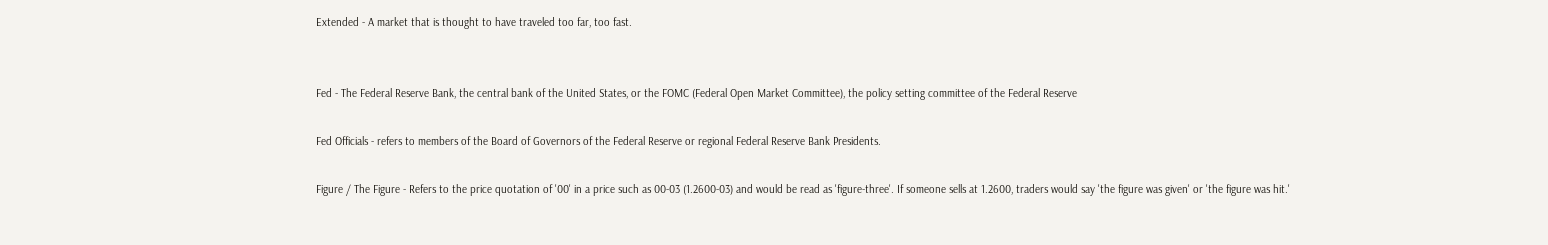Extended - A market that is thought to have traveled too far, too fast.


Fed - The Federal Reserve Bank, the central bank of the United States, or the FOMC (Federal Open Market Committee), the policy setting committee of the Federal Reserve

Fed Officials - refers to members of the Board of Governors of the Federal Reserve or regional Federal Reserve Bank Presidents.

Figure / The Figure - Refers to the price quotation of '00' in a price such as 00-03 (1.2600-03) and would be read as 'figure-three'. If someone sells at 1.2600, traders would say 'the figure was given' or 'the figure was hit.'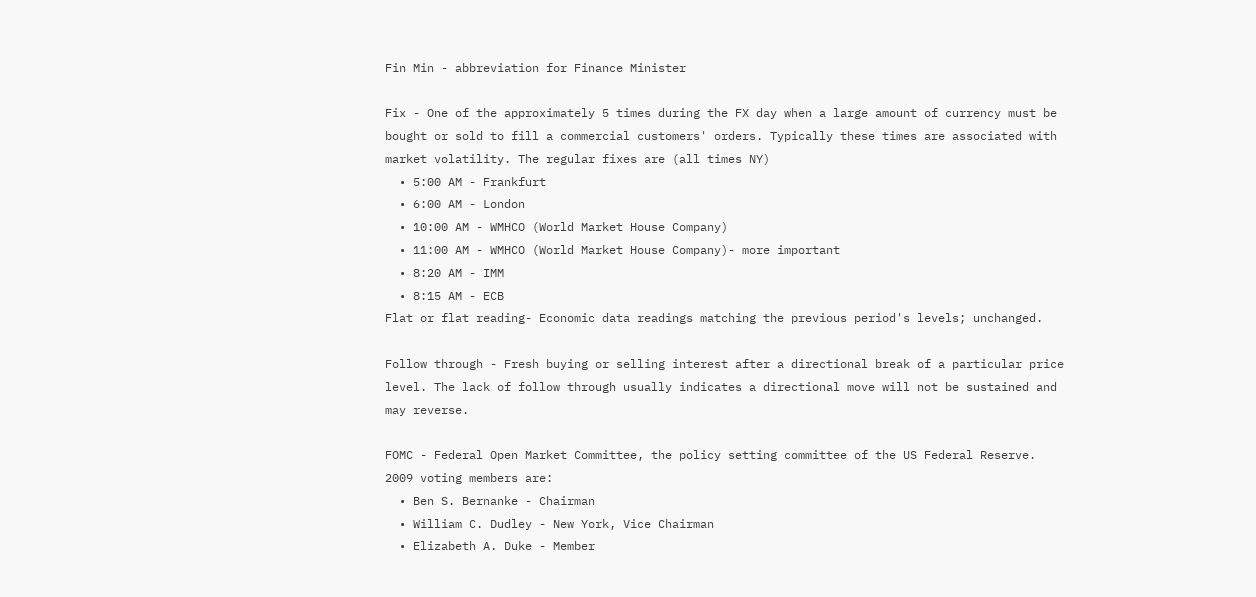Fin Min - abbreviation for Finance Minister

Fix - One of the approximately 5 times during the FX day when a large amount of currency must be bought or sold to fill a commercial customers' orders. Typically these times are associated with market volatility. The regular fixes are (all times NY)
  • 5:00 AM - Frankfurt
  • 6:00 AM - London
  • 10:00 AM - WMHCO (World Market House Company)
  • 11:00 AM - WMHCO (World Market House Company)- more important
  • 8:20 AM - IMM
  • 8:15 AM - ECB
Flat or flat reading- Economic data readings matching the previous period's levels; unchanged.

Follow through - Fresh buying or selling interest after a directional break of a particular price level. The lack of follow through usually indicates a directional move will not be sustained and may reverse.

FOMC - Federal Open Market Committee, the policy setting committee of the US Federal Reserve. 2009 voting members are:
  • Ben S. Bernanke - Chairman
  • William C. Dudley - New York, Vice Chairman
  • Elizabeth A. Duke - Member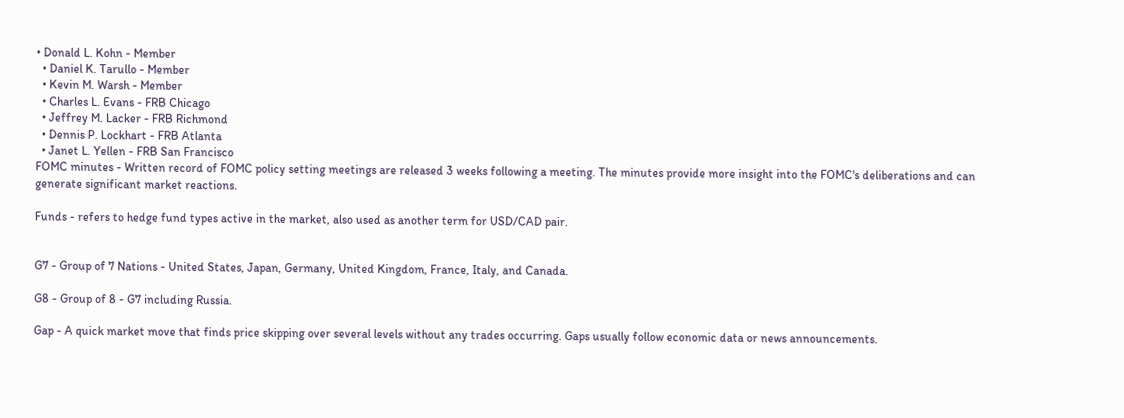• Donald L. Kohn - Member
  • Daniel K. Tarullo - Member
  • Kevin M. Warsh - Member
  • Charles L. Evans - FRB Chicago
  • Jeffrey M. Lacker - FRB Richmond
  • Dennis P. Lockhart - FRB Atlanta
  • Janet L. Yellen - FRB San Francisco
FOMC minutes - Written record of FOMC policy setting meetings are released 3 weeks following a meeting. The minutes provide more insight into the FOMC's deliberations and can generate significant market reactions.

Funds - refers to hedge fund types active in the market, also used as another term for USD/CAD pair.


G7 - Group of 7 Nations - United States, Japan, Germany, United Kingdom, France, Italy, and Canada.

G8 - Group of 8 - G7 including Russia.

Gap - A quick market move that finds price skipping over several levels without any trades occurring. Gaps usually follow economic data or news announcements.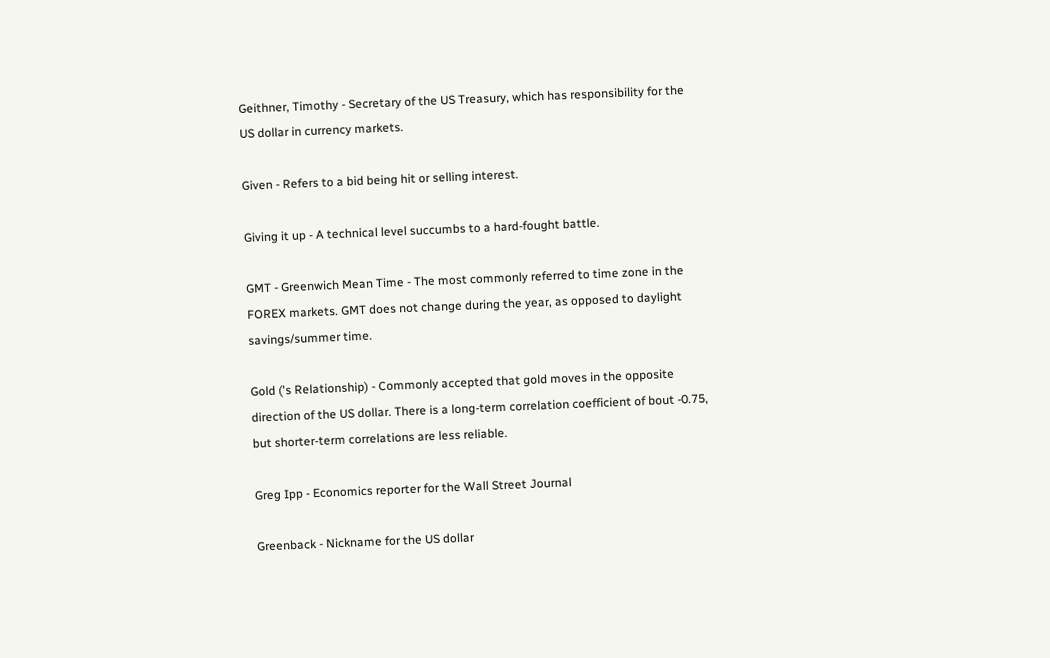Geithner, Timothy - Secretary of the US Treasury, which has responsibility for the US dollar in currency markets.

Given - Refers to a bid being hit or selling interest.

Giving it up - A technical level succumbs to a hard-fought battle.

GMT - Greenwich Mean Time - The most commonly referred to time zone in the FOREX markets. GMT does not change during the year, as opposed to daylight savings/summer time.

Gold ('s Relationship) - Commonly accepted that gold moves in the opposite direction of the US dollar. There is a long-term correlation coefficient of bout -0.75, but shorter-term correlations are less reliable.

Greg Ipp - Economics reporter for the Wall Street Journal

Greenback - Nickname for the US dollar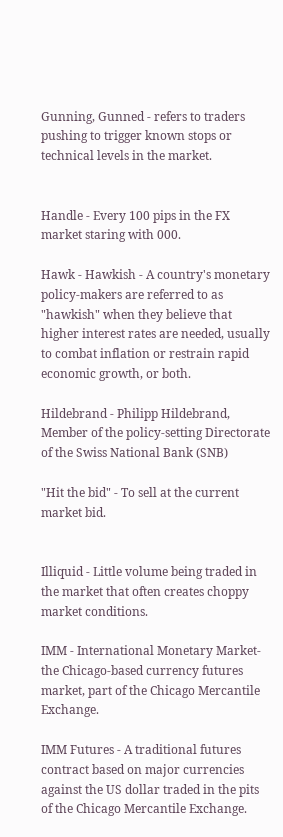Gunning, Gunned - refers to traders pushing to trigger known stops or technical levels in the market.


Handle - Every 100 pips in the FX market staring with 000.

Hawk - Hawkish - A country's monetary policy-makers are referred to as "hawkish" when they believe that higher interest rates are needed, usually to combat inflation or restrain rapid economic growth, or both.

Hildebrand - Philipp Hildebrand, Member of the policy-setting Directorate of the Swiss National Bank (SNB)

"Hit the bid" - To sell at the current market bid.


Illiquid - Little volume being traded in the market that often creates choppy market conditions.

IMM - International Monetary Market-the Chicago-based currency futures market, part of the Chicago Mercantile Exchange.

IMM Futures - A traditional futures contract based on major currencies against the US dollar traded in the pits of the Chicago Mercantile Exchange.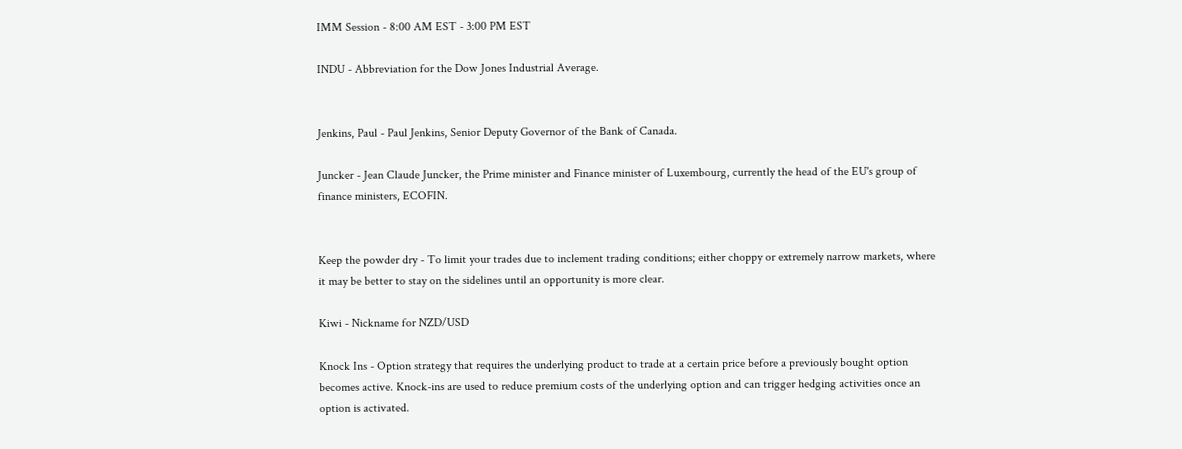IMM Session - 8:00 AM EST - 3:00 PM EST

INDU - Abbreviation for the Dow Jones Industrial Average.


Jenkins, Paul - Paul Jenkins, Senior Deputy Governor of the Bank of Canada.

Juncker - Jean Claude Juncker, the Prime minister and Finance minister of Luxembourg, currently the head of the EU's group of finance ministers, ECOFIN.


Keep the powder dry - To limit your trades due to inclement trading conditions; either choppy or extremely narrow markets, where it may be better to stay on the sidelines until an opportunity is more clear.

Kiwi - Nickname for NZD/USD

Knock Ins - Option strategy that requires the underlying product to trade at a certain price before a previously bought option becomes active. Knock-ins are used to reduce premium costs of the underlying option and can trigger hedging activities once an option is activated.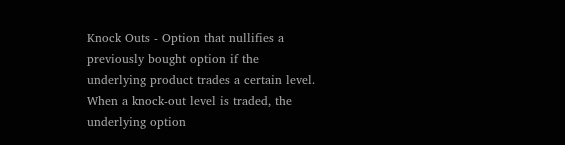Knock Outs - Option that nullifies a previously bought option if the underlying product trades a certain level. When a knock-out level is traded, the underlying option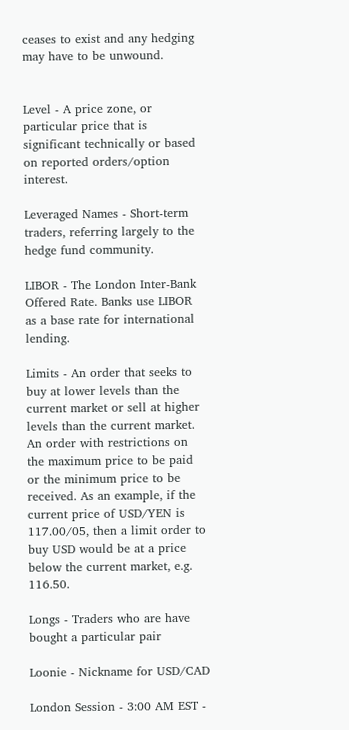ceases to exist and any hedging may have to be unwound.


Level - A price zone, or particular price that is significant technically or based on reported orders/option interest.

Leveraged Names - Short-term traders, referring largely to the hedge fund community.

LIBOR - The London Inter-Bank Offered Rate. Banks use LIBOR as a base rate for international lending.

Limits - An order that seeks to buy at lower levels than the current market or sell at higher levels than the current market. An order with restrictions on the maximum price to be paid or the minimum price to be received. As an example, if the current price of USD/YEN is 117.00/05, then a limit order to buy USD would be at a price below the current market, e.g. 116.50.

Longs - Traders who are have bought a particular pair

Loonie - Nickname for USD/CAD

London Session - 3:00 AM EST -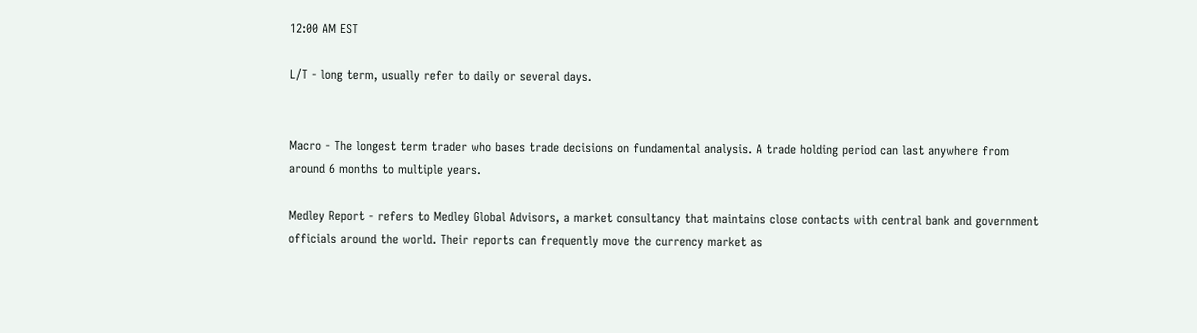12:00 AM EST

L/T - long term, usually refer to daily or several days.


Macro - The longest term trader who bases trade decisions on fundamental analysis. A trade holding period can last anywhere from around 6 months to multiple years.

Medley Report - refers to Medley Global Advisors, a market consultancy that maintains close contacts with central bank and government officials around the world. Their reports can frequently move the currency market as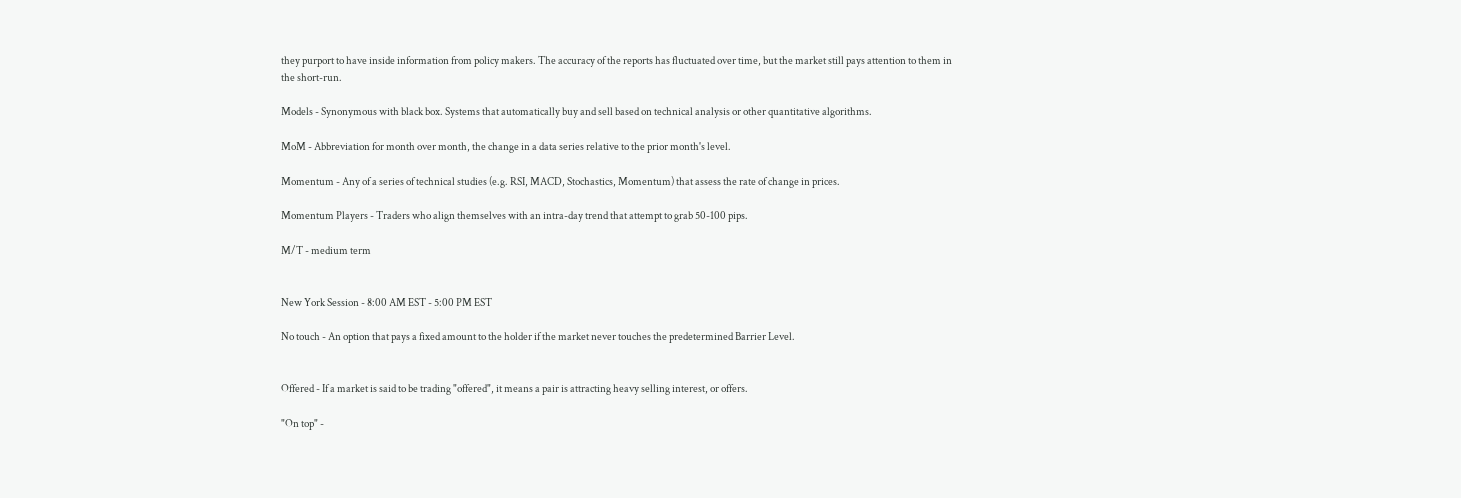they purport to have inside information from policy makers. The accuracy of the reports has fluctuated over time, but the market still pays attention to them in the short-run.

Models - Synonymous with black box. Systems that automatically buy and sell based on technical analysis or other quantitative algorithms.

MoM - Abbreviation for month over month, the change in a data series relative to the prior month's level.

Momentum - Any of a series of technical studies (e.g. RSI, MACD, Stochastics, Momentum) that assess the rate of change in prices.

Momentum Players - Traders who align themselves with an intra-day trend that attempt to grab 50-100 pips.

M/T - medium term


New York Session - 8:00 AM EST - 5:00 PM EST

No touch - An option that pays a fixed amount to the holder if the market never touches the predetermined Barrier Level.


Offered - If a market is said to be trading "offered", it means a pair is attracting heavy selling interest, or offers.

"On top" -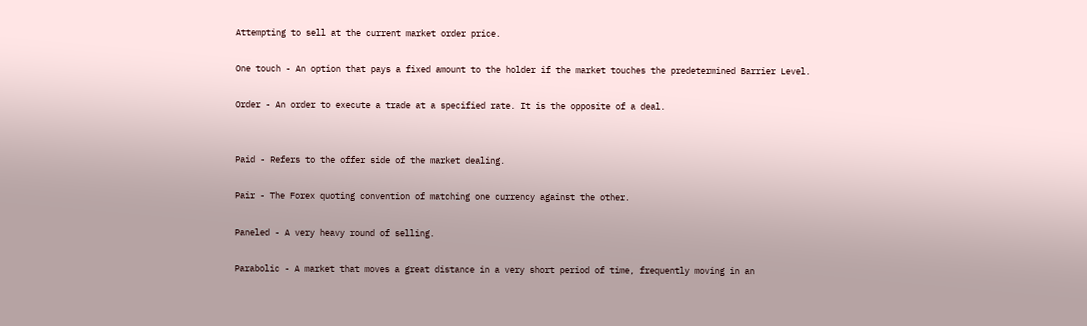Attempting to sell at the current market order price.

One touch - An option that pays a fixed amount to the holder if the market touches the predetermined Barrier Level.

Order - An order to execute a trade at a specified rate. It is the opposite of a deal.


Paid - Refers to the offer side of the market dealing.

Pair - The Forex quoting convention of matching one currency against the other.

Paneled - A very heavy round of selling.

Parabolic - A market that moves a great distance in a very short period of time, frequently moving in an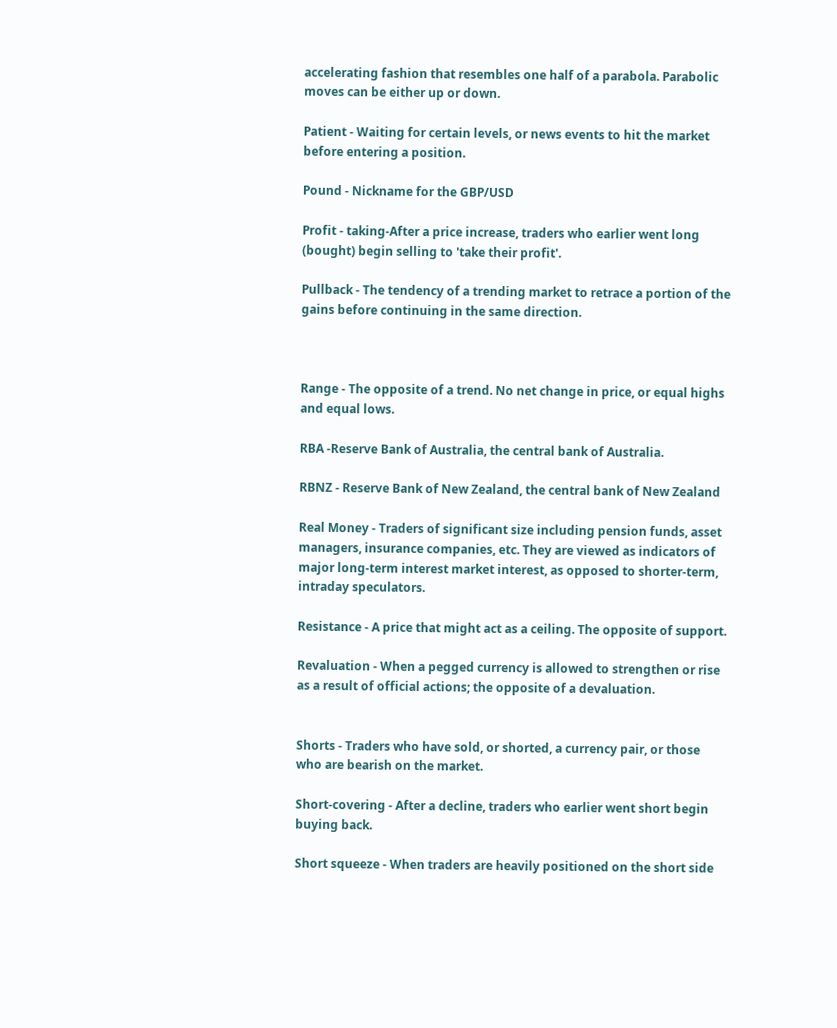accelerating fashion that resembles one half of a parabola. Parabolic moves can be either up or down.

Patient - Waiting for certain levels, or news events to hit the market before entering a position.

Pound - Nickname for the GBP/USD

Profit - taking-After a price increase, traders who earlier went long (bought) begin selling to 'take their profit'.

Pullback - The tendency of a trending market to retrace a portion of the gains before continuing in the same direction.



Range - The opposite of a trend. No net change in price, or equal highs and equal lows.

RBA -Reserve Bank of Australia, the central bank of Australia.

RBNZ - Reserve Bank of New Zealand, the central bank of New Zealand

Real Money - Traders of significant size including pension funds, asset managers, insurance companies, etc. They are viewed as indicators of major long-term interest market interest, as opposed to shorter-term, intraday speculators.

Resistance - A price that might act as a ceiling. The opposite of support.

Revaluation - When a pegged currency is allowed to strengthen or rise as a result of official actions; the opposite of a devaluation.


Shorts - Traders who have sold, or shorted, a currency pair, or those who are bearish on the market.

Short-covering - After a decline, traders who earlier went short begin buying back.

Short squeeze - When traders are heavily positioned on the short side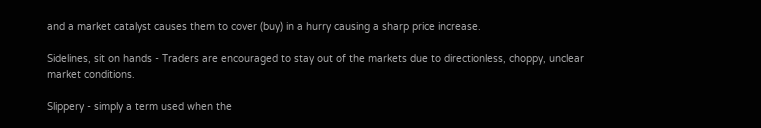and a market catalyst causes them to cover (buy) in a hurry causing a sharp price increase.

Sidelines, sit on hands - Traders are encouraged to stay out of the markets due to directionless, choppy, unclear market conditions.

Slippery - simply a term used when the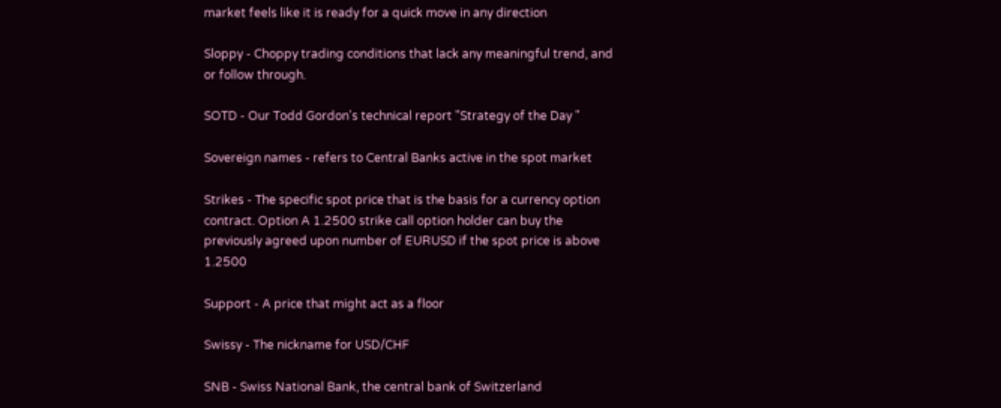market feels like it is ready for a quick move in any direction

Sloppy - Choppy trading conditions that lack any meaningful trend, and or follow through.

SOTD - Our Todd Gordon's technical report "Strategy of the Day "

Sovereign names - refers to Central Banks active in the spot market

Strikes - The specific spot price that is the basis for a currency option contract. Option A 1.2500 strike call option holder can buy the previously agreed upon number of EURUSD if the spot price is above 1.2500

Support - A price that might act as a floor

Swissy - The nickname for USD/CHF

SNB - Swiss National Bank, the central bank of Switzerland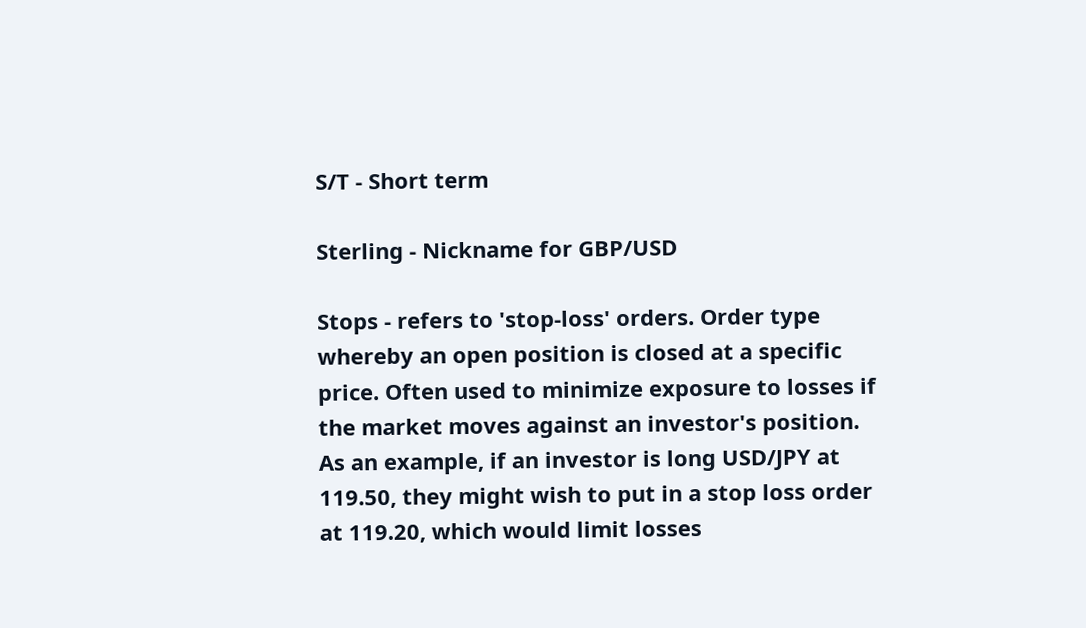S/T - Short term

Sterling - Nickname for GBP/USD

Stops - refers to 'stop-loss' orders. Order type whereby an open position is closed at a specific price. Often used to minimize exposure to losses if the market moves against an investor's position. As an example, if an investor is long USD/JPY at 119.50, they might wish to put in a stop loss order at 119.20, which would limit losses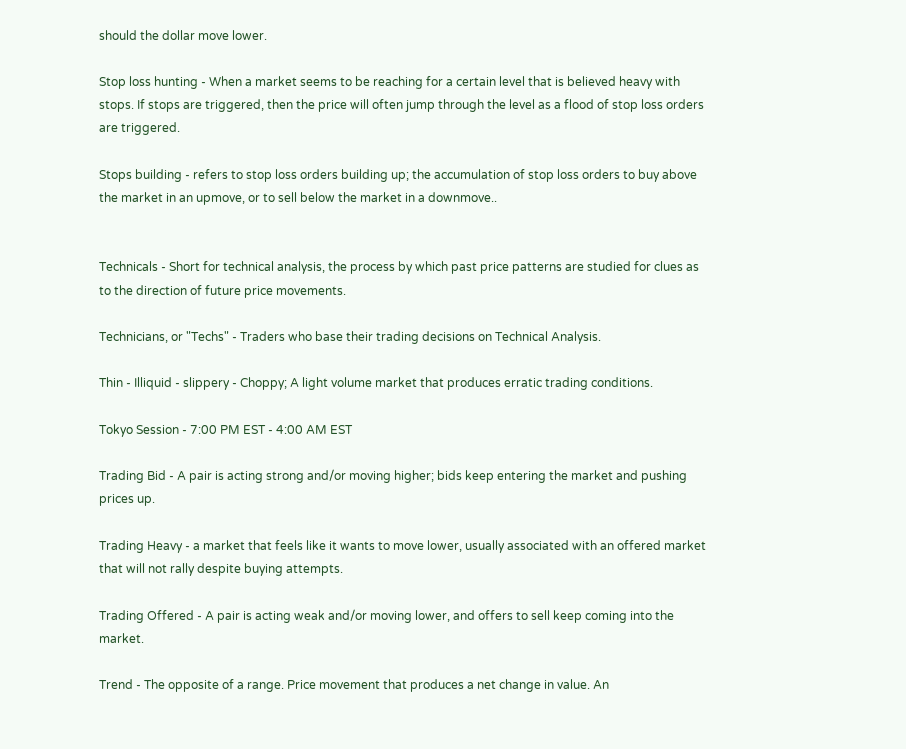should the dollar move lower.

Stop loss hunting - When a market seems to be reaching for a certain level that is believed heavy with stops. If stops are triggered, then the price will often jump through the level as a flood of stop loss orders are triggered.

Stops building - refers to stop loss orders building up; the accumulation of stop loss orders to buy above the market in an upmove, or to sell below the market in a downmove..


Technicals - Short for technical analysis, the process by which past price patterns are studied for clues as to the direction of future price movements.

Technicians, or "Techs" - Traders who base their trading decisions on Technical Analysis.

Thin - Illiquid - slippery - Choppy; A light volume market that produces erratic trading conditions.

Tokyo Session - 7:00 PM EST - 4:00 AM EST

Trading Bid - A pair is acting strong and/or moving higher; bids keep entering the market and pushing prices up.

Trading Heavy - a market that feels like it wants to move lower, usually associated with an offered market that will not rally despite buying attempts.

Trading Offered - A pair is acting weak and/or moving lower, and offers to sell keep coming into the market.

Trend - The opposite of a range. Price movement that produces a net change in value. An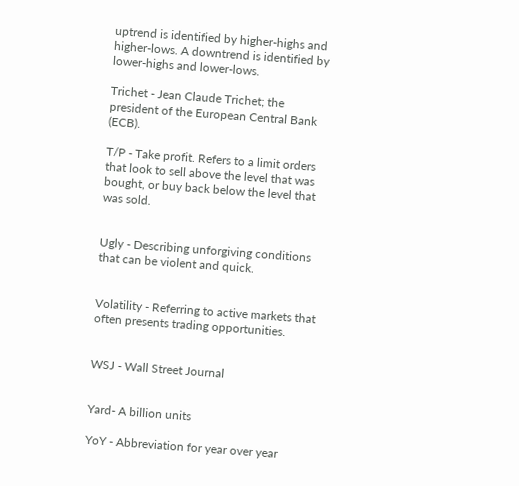uptrend is identified by higher-highs and higher-lows. A downtrend is identified by lower-highs and lower-lows.

Trichet - Jean Claude Trichet; the president of the European Central Bank (ECB).

T/P - Take profit. Refers to a limit orders that look to sell above the level that was bought, or buy back below the level that was sold.


Ugly - Describing unforgiving conditions that can be violent and quick.


Volatility - Referring to active markets that often presents trading opportunities.


WSJ - Wall Street Journal


Yard- A billion units

YoY - Abbreviation for year over year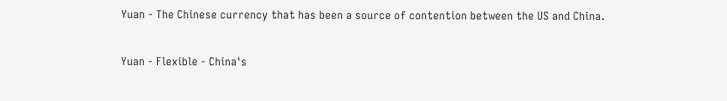Yuan - The Chinese currency that has been a source of contention between the US and China.

Yuan - Flexible - China's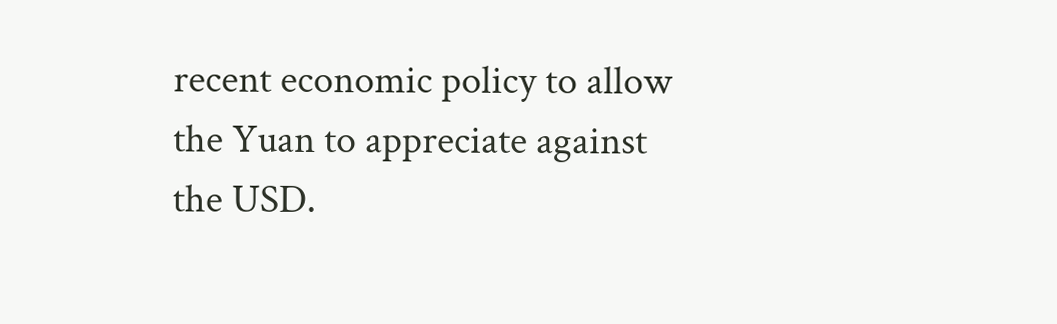recent economic policy to allow the Yuan to appreciate against the USD.